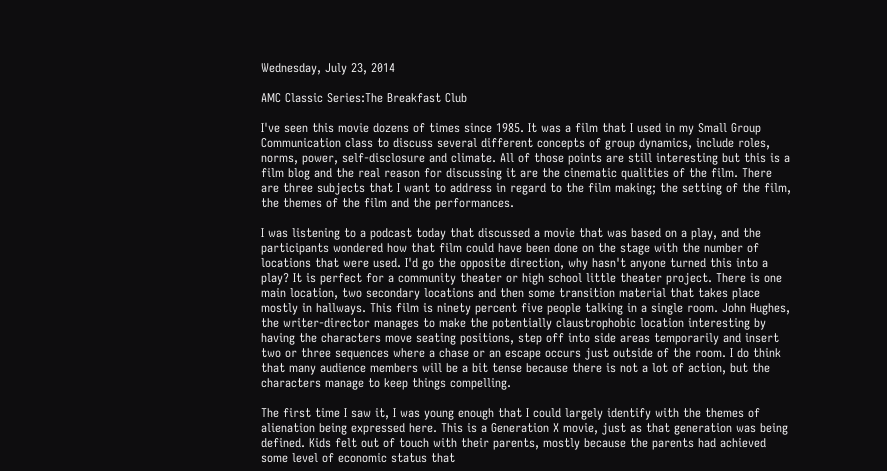Wednesday, July 23, 2014

AMC Classic Series:The Breakfast Club

I've seen this movie dozens of times since 1985. It was a film that I used in my Small Group Communication class to discuss several different concepts of group dynamics, include roles, norms, power, self-disclosure and climate. All of those points are still interesting but this is a film blog and the real reason for discussing it are the cinematic qualities of the film. There are three subjects that I want to address in regard to the film making; the setting of the film, the themes of the film and the performances.

I was listening to a podcast today that discussed a movie that was based on a play, and the participants wondered how that film could have been done on the stage with the number of locations that were used. I'd go the opposite direction, why hasn't anyone turned this into a play? It is perfect for a community theater or high school little theater project. There is one main location, two secondary locations and then some transition material that takes place mostly in hallways. This film is ninety percent five people talking in a single room. John Hughes, the writer-director manages to make the potentially claustrophobic location interesting by having the characters move seating positions, step off into side areas temporarily and insert two or three sequences where a chase or an escape occurs just outside of the room. I do think that many audience members will be a bit tense because there is not a lot of action, but the characters manage to keep things compelling.

The first time I saw it, I was young enough that I could largely identify with the themes of alienation being expressed here. This is a Generation X movie, just as that generation was being defined. Kids felt out of touch with their parents, mostly because the parents had achieved some level of economic status that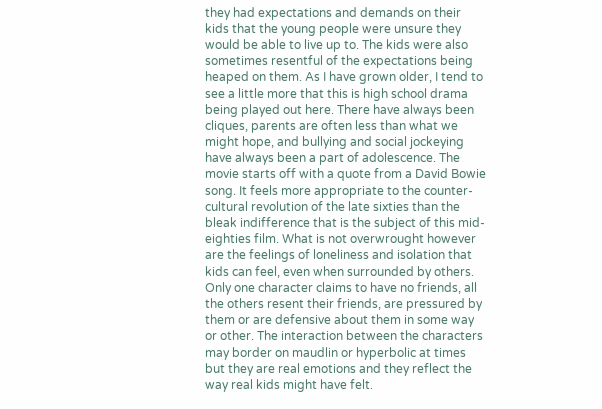they had expectations and demands on their kids that the young people were unsure they would be able to live up to. The kids were also sometimes resentful of the expectations being heaped on them. As I have grown older, I tend to see a little more that this is high school drama being played out here. There have always been cliques, parents are often less than what we might hope, and bullying and social jockeying have always been a part of adolescence. The movie starts off with a quote from a David Bowie song. It feels more appropriate to the counter-cultural revolution of the late sixties than the bleak indifference that is the subject of this mid-eighties film. What is not overwrought however are the feelings of loneliness and isolation that kids can feel, even when surrounded by others. Only one character claims to have no friends, all the others resent their friends, are pressured by them or are defensive about them in some way or other. The interaction between the characters may border on maudlin or hyperbolic at times but they are real emotions and they reflect the way real kids might have felt.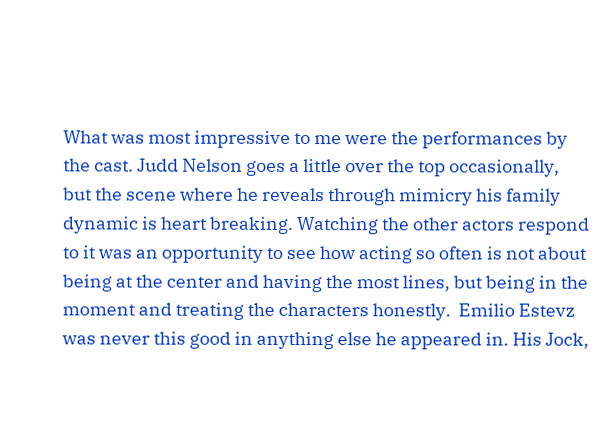What was most impressive to me were the performances by the cast. Judd Nelson goes a little over the top occasionally, but the scene where he reveals through mimicry his family dynamic is heart breaking. Watching the other actors respond to it was an opportunity to see how acting so often is not about being at the center and having the most lines, but being in the moment and treating the characters honestly.  Emilio Estevz was never this good in anything else he appeared in. His Jock,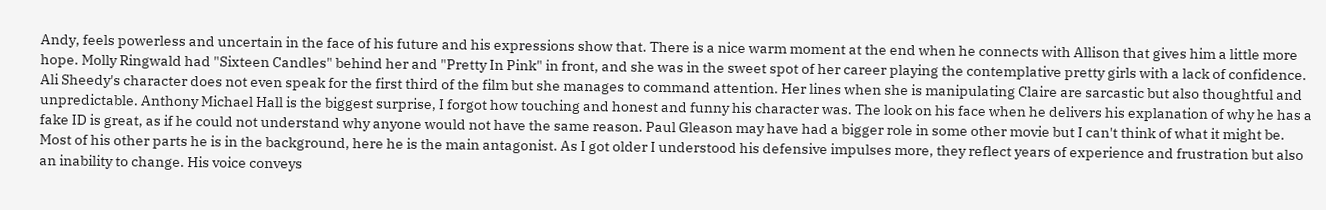Andy, feels powerless and uncertain in the face of his future and his expressions show that. There is a nice warm moment at the end when he connects with Allison that gives him a little more hope. Molly Ringwald had "Sixteen Candles" behind her and "Pretty In Pink" in front, and she was in the sweet spot of her career playing the contemplative pretty girls with a lack of confidence. Ali Sheedy's character does not even speak for the first third of the film but she manages to command attention. Her lines when she is manipulating Claire are sarcastic but also thoughtful and unpredictable. Anthony Michael Hall is the biggest surprise, I forgot how touching and honest and funny his character was. The look on his face when he delivers his explanation of why he has a fake ID is great, as if he could not understand why anyone would not have the same reason. Paul Gleason may have had a bigger role in some other movie but I can't think of what it might be. Most of his other parts he is in the background, here he is the main antagonist. As I got older I understood his defensive impulses more, they reflect years of experience and frustration but also an inability to change. His voice conveys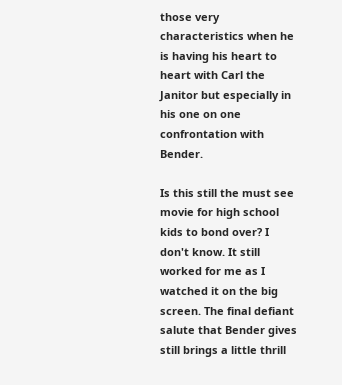those very characteristics when he is having his heart to heart with Carl the Janitor but especially in his one on one confrontation with Bender.

Is this still the must see movie for high school kids to bond over? I don't know. It still worked for me as I watched it on the big screen. The final defiant salute that Bender gives still brings a little thrill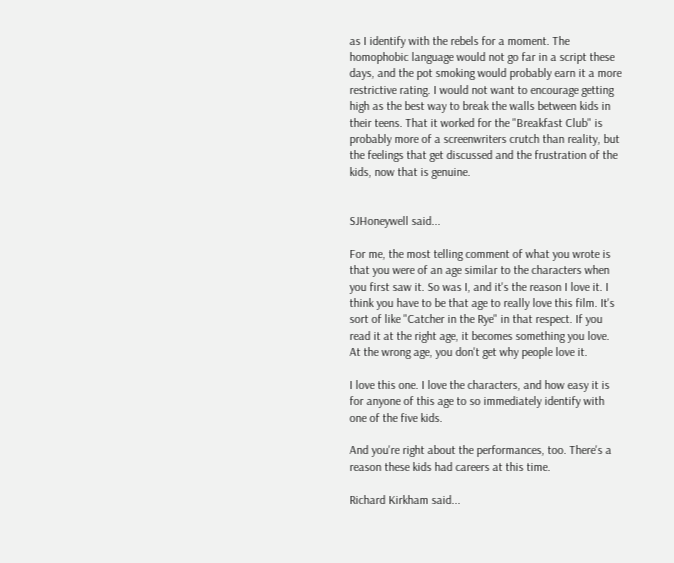as I identify with the rebels for a moment. The homophobic language would not go far in a script these days, and the pot smoking would probably earn it a more restrictive rating. I would not want to encourage getting high as the best way to break the walls between kids in their teens. That it worked for the "Breakfast Club" is probably more of a screenwriters crutch than reality, but the feelings that get discussed and the frustration of the kids, now that is genuine.


SJHoneywell said...

For me, the most telling comment of what you wrote is that you were of an age similar to the characters when you first saw it. So was I, and it's the reason I love it. I think you have to be that age to really love this film. It's sort of like "Catcher in the Rye" in that respect. If you read it at the right age, it becomes something you love. At the wrong age, you don't get why people love it.

I love this one. I love the characters, and how easy it is for anyone of this age to so immediately identify with one of the five kids.

And you're right about the performances, too. There's a reason these kids had careers at this time.

Richard Kirkham said...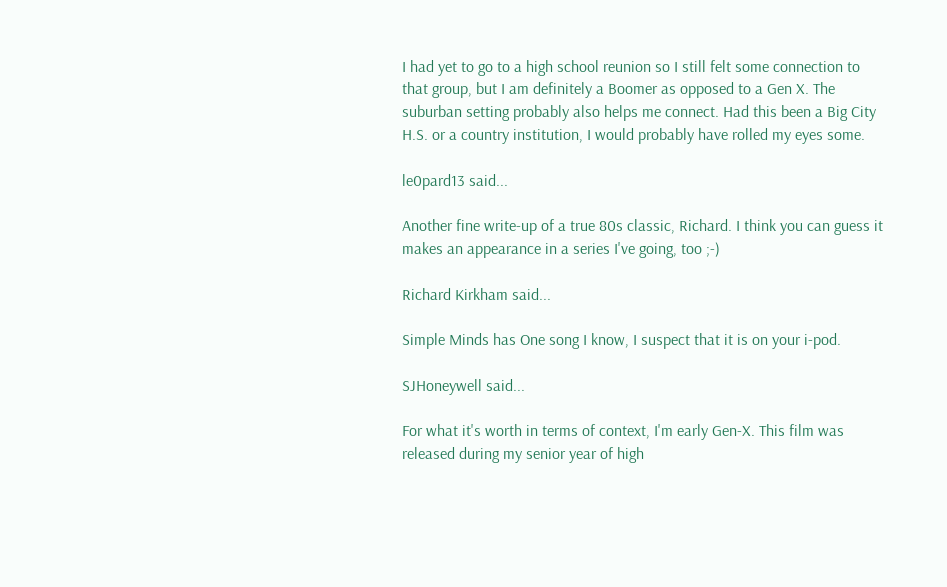I had yet to go to a high school reunion so I still felt some connection to that group, but I am definitely a Boomer as opposed to a Gen X. The suburban setting probably also helps me connect. Had this been a Big City H.S. or a country institution, I would probably have rolled my eyes some.

le0pard13 said...

Another fine write-up of a true 80s classic, Richard. I think you can guess it makes an appearance in a series I've going, too ;-)

Richard Kirkham said...

Simple Minds has One song I know, I suspect that it is on your i-pod.

SJHoneywell said...

For what it's worth in terms of context, I'm early Gen-X. This film was released during my senior year of high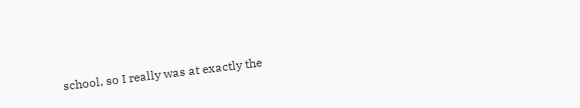school, so I really was at exactly the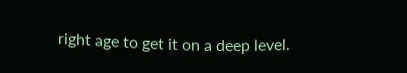right age to get it on a deep level.